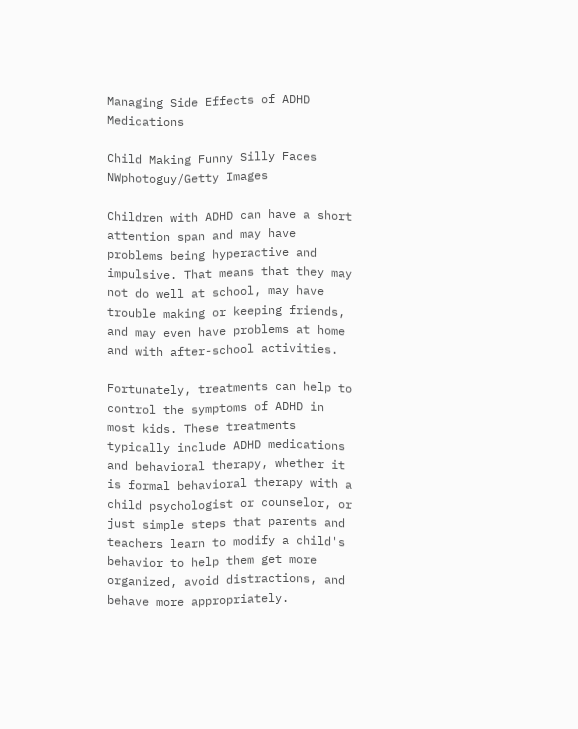Managing Side Effects of ADHD Medications

Child Making Funny Silly Faces
NWphotoguy/Getty Images

Children with ADHD can have a short attention span and may have problems being hyperactive and impulsive. That means that they may not do well at school, may have trouble making or keeping friends, and may even have problems at home and with after-school activities.

Fortunately, treatments can help to control the symptoms of ADHD in most kids. These treatments typically include ADHD medications and behavioral therapy, whether it is formal behavioral therapy with a child psychologist or counselor, or just simple steps that parents and teachers learn to modify a child's behavior to help them get more organized, avoid distractions, and behave more appropriately.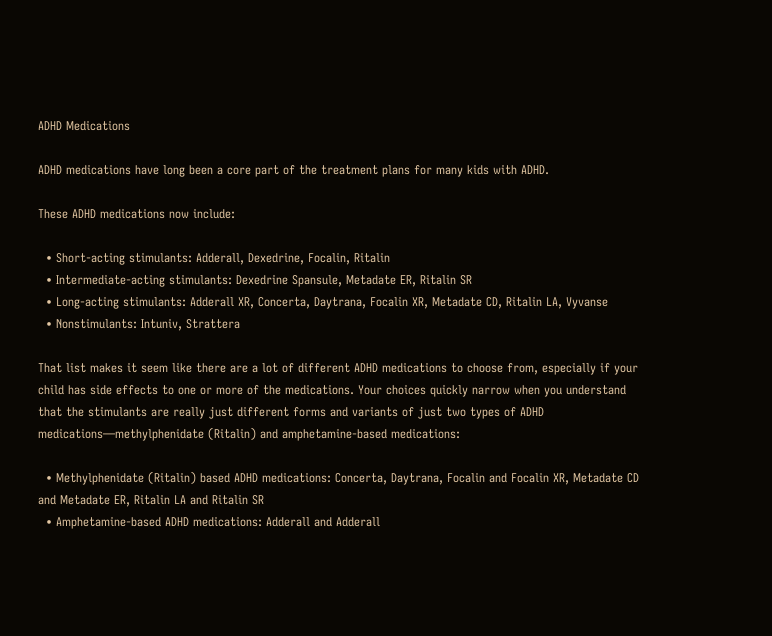ADHD Medications

ADHD medications have long been a core part of the treatment plans for many kids with ADHD.

These ADHD medications now include:

  • Short-acting stimulants: Adderall, Dexedrine, Focalin, Ritalin
  • Intermediate-acting stimulants: Dexedrine Spansule, Metadate ER, Ritalin SR
  • Long-acting stimulants: Adderall XR, Concerta, Daytrana, Focalin XR, Metadate CD, Ritalin LA, Vyvanse
  • Nonstimulants: Intuniv, Strattera

That list makes it seem like there are a lot of different ADHD medications to choose from, especially if your child has side effects to one or more of the medications. Your choices quickly narrow when you understand that the stimulants are really just different forms and variants of just two types of ADHD medications—methylphenidate (Ritalin) and amphetamine-based medications:

  • Methylphenidate (Ritalin) based ADHD medications: Concerta, Daytrana, Focalin and Focalin XR, Metadate CD and Metadate ER, Ritalin LA and Ritalin SR
  • Amphetamine-based ADHD medications: Adderall and Adderall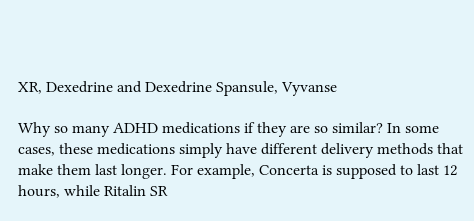XR, Dexedrine and Dexedrine Spansule, Vyvanse

Why so many ADHD medications if they are so similar? In some cases, these medications simply have different delivery methods that make them last longer. For example, Concerta is supposed to last 12 hours, while Ritalin SR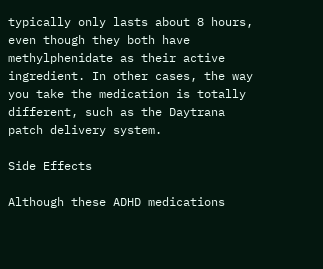typically only lasts about 8 hours, even though they both have methylphenidate as their active ingredient. In other cases, the way you take the medication is totally different, such as the Daytrana patch delivery system.

Side Effects

Although these ADHD medications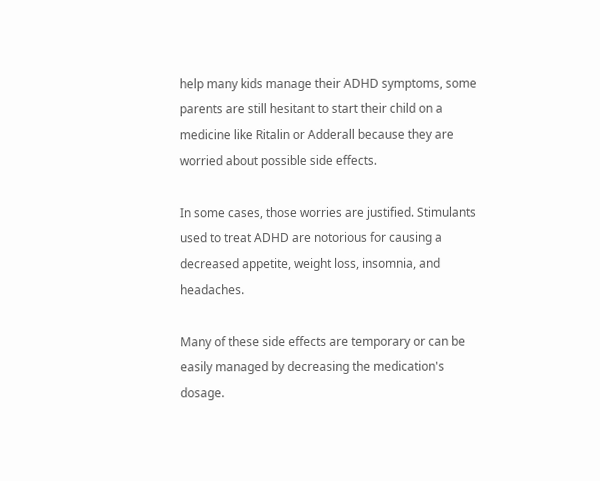help many kids manage their ADHD symptoms, some parents are still hesitant to start their child on a medicine like Ritalin or Adderall because they are worried about possible side effects.

In some cases, those worries are justified. Stimulants used to treat ADHD are notorious for causing a decreased appetite, weight loss, insomnia, and headaches.

Many of these side effects are temporary or can be easily managed by decreasing the medication's dosage.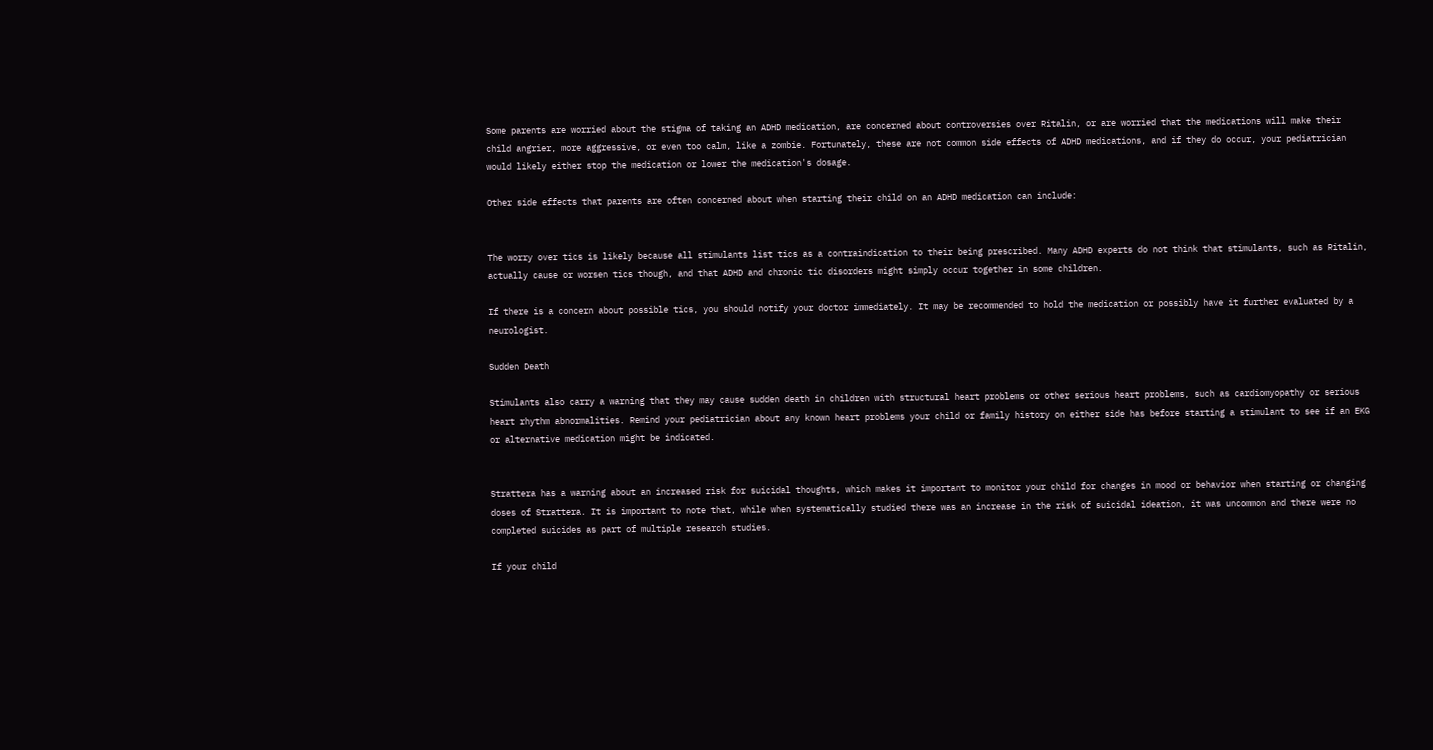Some parents are worried about the stigma of taking an ADHD medication, are concerned about controversies over Ritalin, or are worried that the medications will make their child angrier, more aggressive, or even too calm, like a zombie. Fortunately, these are not common side effects of ADHD medications, and if they do occur, your pediatrician would likely either stop the medication or lower the medication's dosage.

Other side effects that parents are often concerned about when starting their child on an ADHD medication can include:


The worry over tics is likely because all stimulants list tics as a contraindication to their being prescribed. Many ADHD experts do not think that stimulants, such as Ritalin, actually cause or worsen tics though, and that ADHD and chronic tic disorders might simply occur together in some children.

If there is a concern about possible tics, you should notify your doctor immediately. It may be recommended to hold the medication or possibly have it further evaluated by a neurologist.

Sudden Death

Stimulants also carry a warning that they may cause sudden death in children with structural heart problems or other serious heart problems, such as cardiomyopathy or serious heart rhythm abnormalities. Remind your pediatrician about any known heart problems your child or family history on either side has before starting a stimulant to see if an EKG or alternative medication might be indicated.


Strattera has a warning about an increased risk for suicidal thoughts, which makes it important to monitor your child for changes in mood or behavior when starting or changing doses of Strattera. It is important to note that, while when systematically studied there was an increase in the risk of suicidal ideation, it was uncommon and there were no completed suicides as part of multiple research studies.

If your child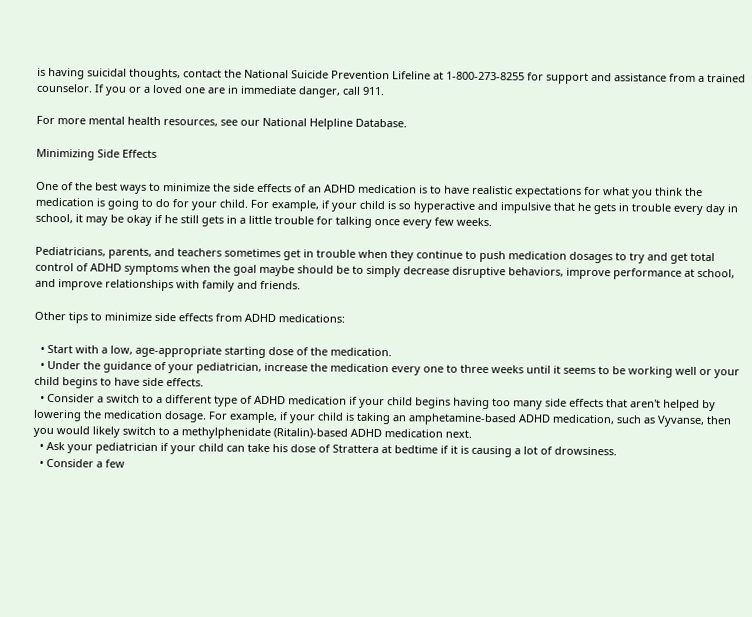is having suicidal thoughts, contact the National Suicide Prevention Lifeline at 1-800-273-8255 for support and assistance from a trained counselor. If you or a loved one are in immediate danger, call 911.

For more mental health resources, see our National Helpline Database.

Minimizing Side Effects

One of the best ways to minimize the side effects of an ADHD medication is to have realistic expectations for what you think the medication is going to do for your child. For example, if your child is so hyperactive and impulsive that he gets in trouble every day in school, it may be okay if he still gets in a little trouble for talking once every few weeks.

Pediatricians, parents, and teachers sometimes get in trouble when they continue to push medication dosages to try and get total control of ADHD symptoms when the goal maybe should be to simply decrease disruptive behaviors, improve performance at school, and improve relationships with family and friends.

Other tips to minimize side effects from ADHD medications:

  • Start with a low, age-appropriate starting dose of the medication.
  • Under the guidance of your pediatrician, increase the medication every one to three weeks until it seems to be working well or your child begins to have side effects.
  • Consider a switch to a different type of ADHD medication if your child begins having too many side effects that aren't helped by lowering the medication dosage. For example, if your child is taking an amphetamine-based ADHD medication, such as Vyvanse, then you would likely switch to a methylphenidate (Ritalin)-based ADHD medication next.
  • Ask your pediatrician if your child can take his dose of Strattera at bedtime if it is causing a lot of drowsiness.
  • Consider a few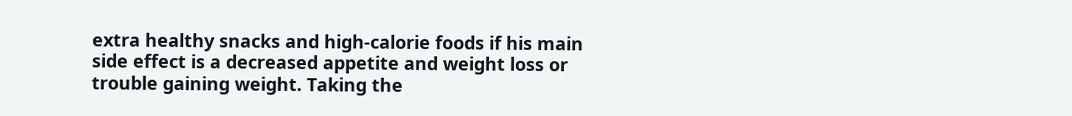extra healthy snacks and high-calorie foods if his main side effect is a decreased appetite and weight loss or trouble gaining weight. Taking the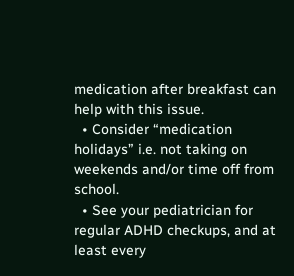medication after breakfast can help with this issue.
  • Consider “medication holidays” i.e. not taking on weekends and/or time off from school.
  • See your pediatrician for regular ADHD checkups, and at least every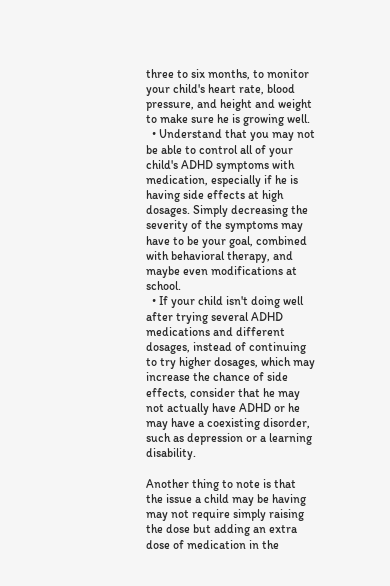three to six months, to monitor your child's heart rate, blood pressure, and height and weight to make sure he is growing well.
  • Understand that you may not be able to control all of your child's ADHD symptoms with medication, especially if he is having side effects at high dosages. Simply decreasing the severity of the symptoms may have to be your goal, combined with behavioral therapy, and maybe even modifications at school.
  • If your child isn't doing well after trying several ADHD medications and different dosages, instead of continuing to try higher dosages, which may increase the chance of side effects, consider that he may not actually have ADHD or he may have a coexisting disorder, such as depression or a learning disability.

Another thing to note is that the issue a child may be having may not require simply raising the dose but adding an extra dose of medication in the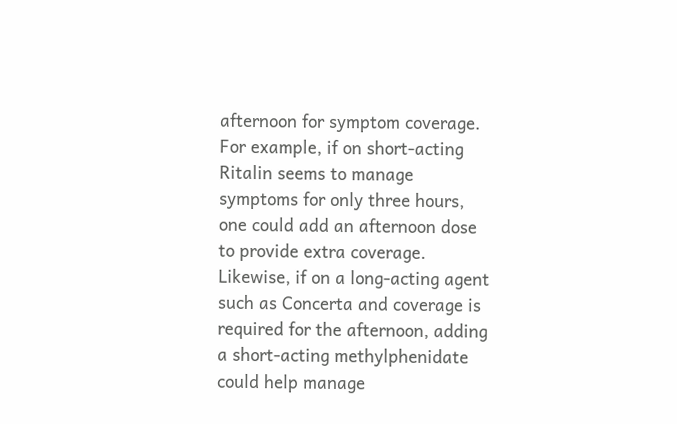afternoon for symptom coverage. For example, if on short-acting Ritalin seems to manage symptoms for only three hours, one could add an afternoon dose to provide extra coverage. Likewise, if on a long-acting agent such as Concerta and coverage is required for the afternoon, adding a short-acting methylphenidate could help manage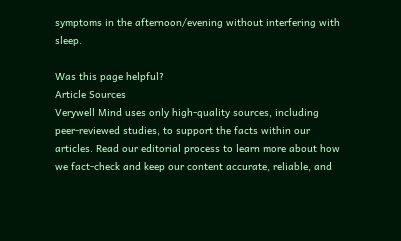symptoms in the afternoon/evening without interfering with sleep.

Was this page helpful?
Article Sources
Verywell Mind uses only high-quality sources, including peer-reviewed studies, to support the facts within our articles. Read our editorial process to learn more about how we fact-check and keep our content accurate, reliable, and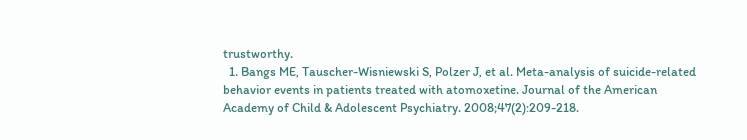trustworthy.
  1. Bangs ME, Tauscher-Wisniewski S, Polzer J, et al. Meta-analysis of suicide-related behavior events in patients treated with atomoxetine. Journal of the American Academy of Child & Adolescent Psychiatry. 2008;47(2):209-218.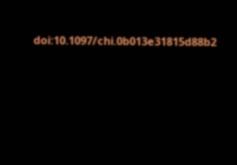doi:10.1097/chi.0b013e31815d88b2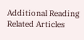Additional Reading
Related Articles